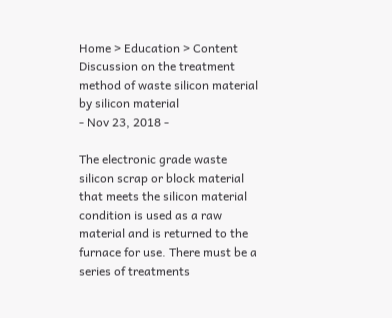Home > Education > Content
Discussion on the treatment method of waste silicon material by silicon material
- Nov 23, 2018 -

The electronic grade waste silicon scrap or block material that meets the silicon material condition is used as a raw material and is returned to the furnace for use. There must be a series of treatments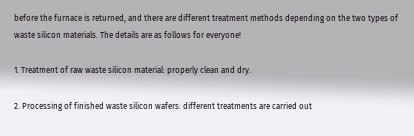before the furnace is returned, and there are different treatment methods depending on the two types of waste silicon materials. The details are as follows for everyone!

1. Treatment of raw waste silicon material: properly clean and dry.

2. Processing of finished waste silicon wafers: different treatments are carried out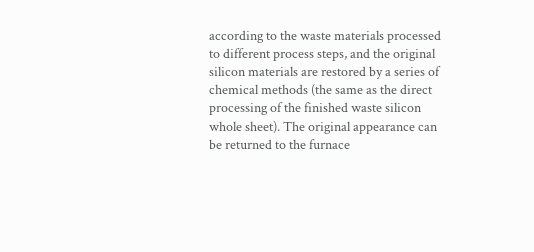according to the waste materials processed to different process steps, and the original silicon materials are restored by a series of chemical methods (the same as the direct processing of the finished waste silicon whole sheet). The original appearance can be returned to the furnace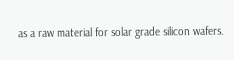as a raw material for solar grade silicon wafers.